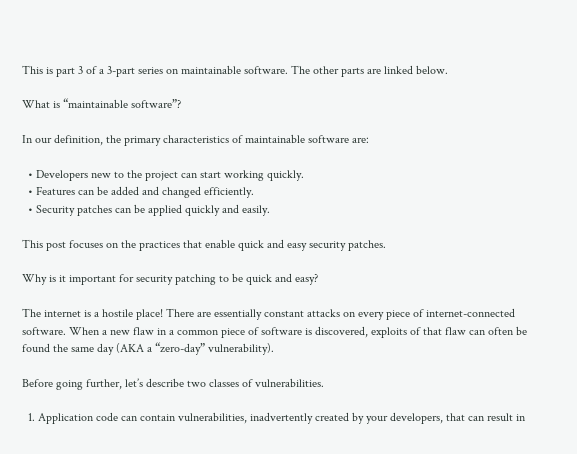This is part 3 of a 3-part series on maintainable software. The other parts are linked below.

What is “maintainable software”?

In our definition, the primary characteristics of maintainable software are:

  • Developers new to the project can start working quickly.
  • Features can be added and changed efficiently.
  • Security patches can be applied quickly and easily.

This post focuses on the practices that enable quick and easy security patches.

Why is it important for security patching to be quick and easy?

The internet is a hostile place! There are essentially constant attacks on every piece of internet-connected software. When a new flaw in a common piece of software is discovered, exploits of that flaw can often be found the same day (AKA a “zero-day” vulnerability).

Before going further, let’s describe two classes of vulnerabilities.

  1. Application code can contain vulnerabilities, inadvertently created by your developers, that can result in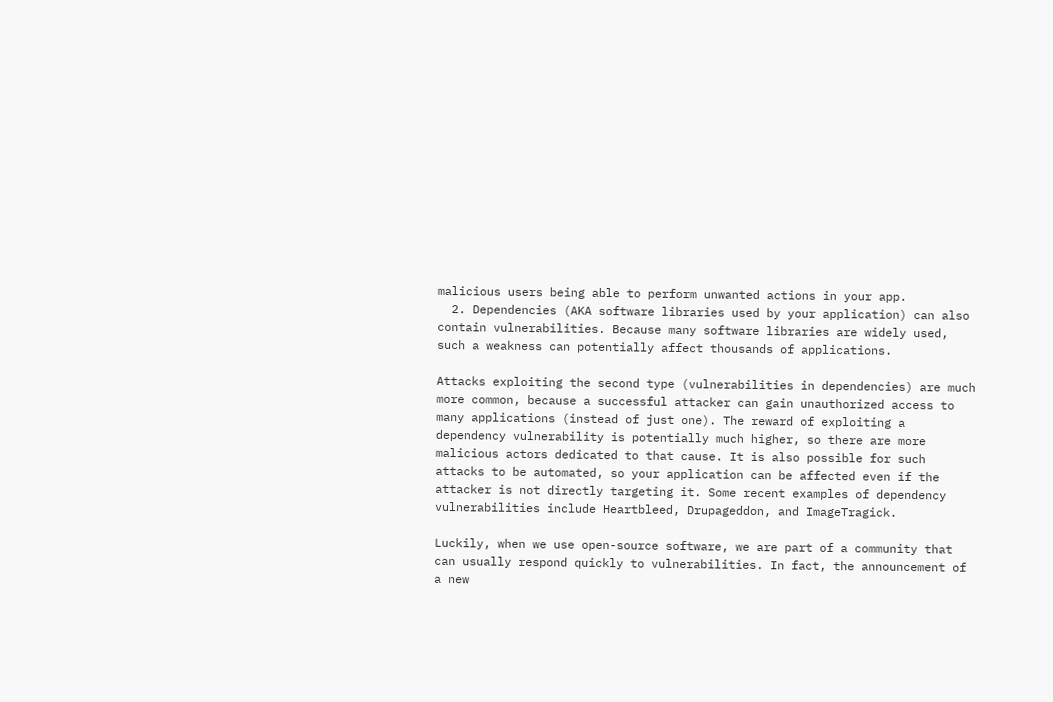malicious users being able to perform unwanted actions in your app.
  2. Dependencies (AKA software libraries used by your application) can also contain vulnerabilities. Because many software libraries are widely used, such a weakness can potentially affect thousands of applications.

Attacks exploiting the second type (vulnerabilities in dependencies) are much more common, because a successful attacker can gain unauthorized access to many applications (instead of just one). The reward of exploiting a dependency vulnerability is potentially much higher, so there are more malicious actors dedicated to that cause. It is also possible for such attacks to be automated, so your application can be affected even if the attacker is not directly targeting it. Some recent examples of dependency vulnerabilities include Heartbleed, Drupageddon, and ImageTragick.

Luckily, when we use open-source software, we are part of a community that can usually respond quickly to vulnerabilities. In fact, the announcement of a new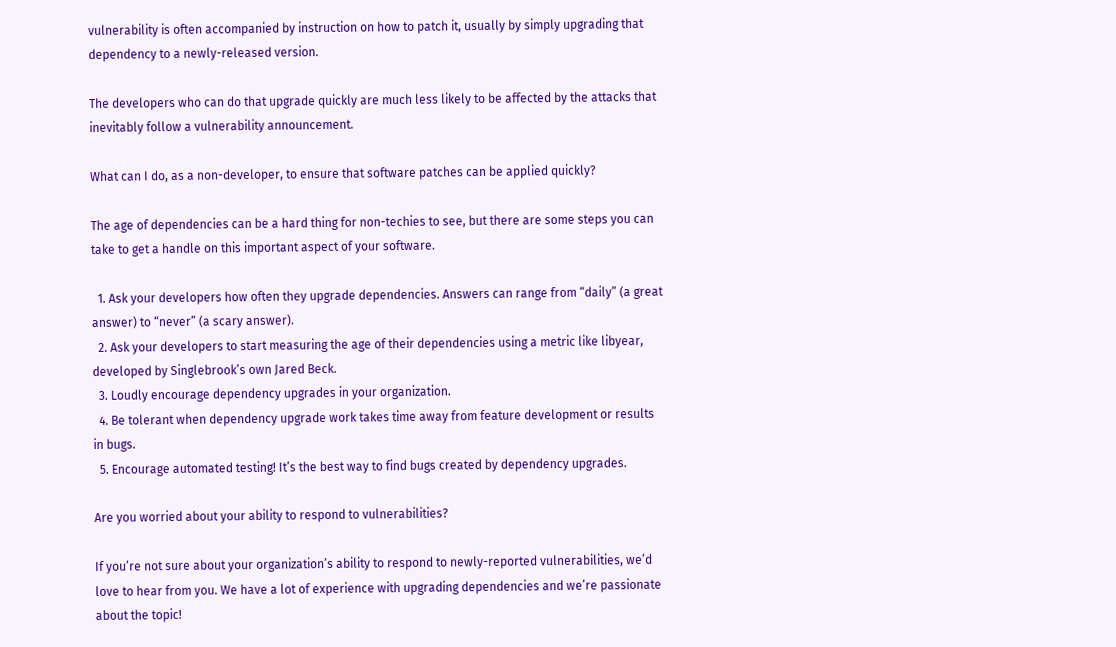vulnerability is often accompanied by instruction on how to patch it, usually by simply upgrading that dependency to a newly-released version.

The developers who can do that upgrade quickly are much less likely to be affected by the attacks that inevitably follow a vulnerability announcement.

What can I do, as a non-developer, to ensure that software patches can be applied quickly?

The age of dependencies can be a hard thing for non-techies to see, but there are some steps you can take to get a handle on this important aspect of your software.

  1. Ask your developers how often they upgrade dependencies. Answers can range from “daily” (a great answer) to “never” (a scary answer).
  2. Ask your developers to start measuring the age of their dependencies using a metric like libyear, developed by Singlebrook’s own Jared Beck.
  3. Loudly encourage dependency upgrades in your organization.
  4. Be tolerant when dependency upgrade work takes time away from feature development or results in bugs.
  5. Encourage automated testing! It’s the best way to find bugs created by dependency upgrades.

Are you worried about your ability to respond to vulnerabilities?

If you’re not sure about your organization’s ability to respond to newly-reported vulnerabilities, we’d love to hear from you. We have a lot of experience with upgrading dependencies and we’re passionate about the topic!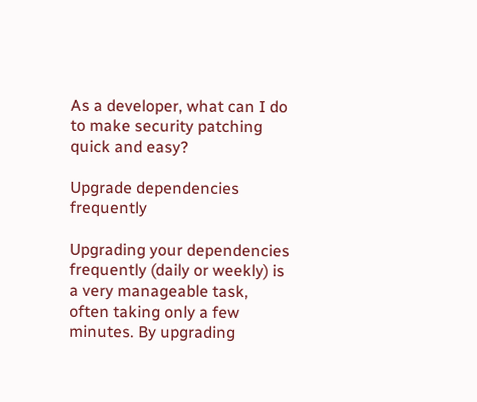As a developer, what can I do to make security patching quick and easy?

Upgrade dependencies frequently

Upgrading your dependencies frequently (daily or weekly) is a very manageable task, often taking only a few minutes. By upgrading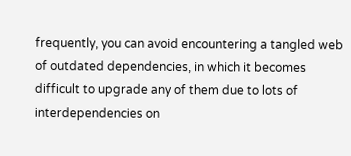frequently, you can avoid encountering a tangled web of outdated dependencies, in which it becomes difficult to upgrade any of them due to lots of interdependencies on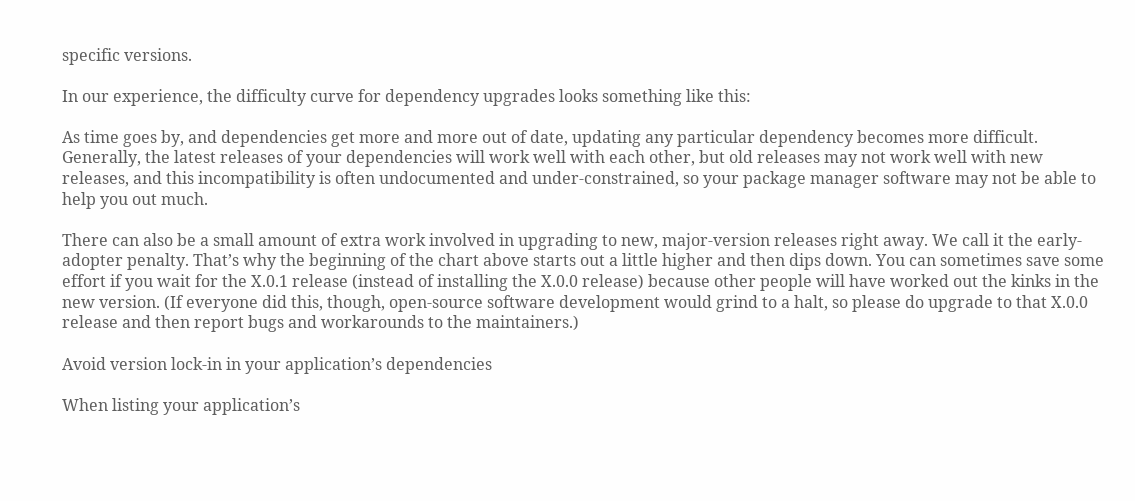specific versions.

In our experience, the difficulty curve for dependency upgrades looks something like this:

As time goes by, and dependencies get more and more out of date, updating any particular dependency becomes more difficult. Generally, the latest releases of your dependencies will work well with each other, but old releases may not work well with new releases, and this incompatibility is often undocumented and under-constrained, so your package manager software may not be able to help you out much.

There can also be a small amount of extra work involved in upgrading to new, major-version releases right away. We call it the early- adopter penalty. That’s why the beginning of the chart above starts out a little higher and then dips down. You can sometimes save some effort if you wait for the X.0.1 release (instead of installing the X.0.0 release) because other people will have worked out the kinks in the new version. (If everyone did this, though, open-source software development would grind to a halt, so please do upgrade to that X.0.0 release and then report bugs and workarounds to the maintainers.)

Avoid version lock-in in your application’s dependencies

When listing your application’s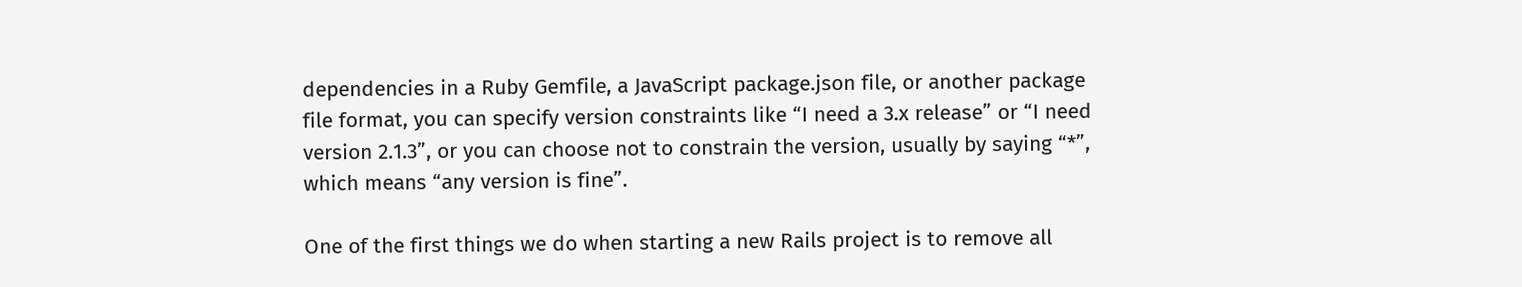dependencies in a Ruby Gemfile, a JavaScript package.json file, or another package file format, you can specify version constraints like “I need a 3.x release” or “I need version 2.1.3”, or you can choose not to constrain the version, usually by saying “*”, which means “any version is fine”.

One of the first things we do when starting a new Rails project is to remove all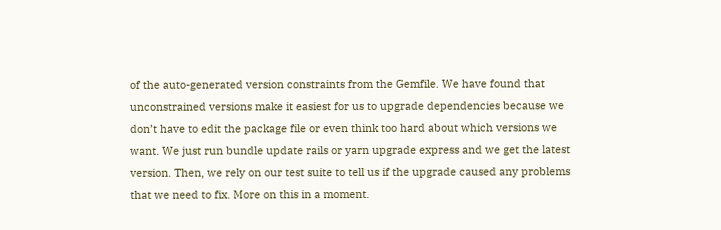of the auto-generated version constraints from the Gemfile. We have found that unconstrained versions make it easiest for us to upgrade dependencies because we don’t have to edit the package file or even think too hard about which versions we want. We just run bundle update rails or yarn upgrade express and we get the latest version. Then, we rely on our test suite to tell us if the upgrade caused any problems that we need to fix. More on this in a moment.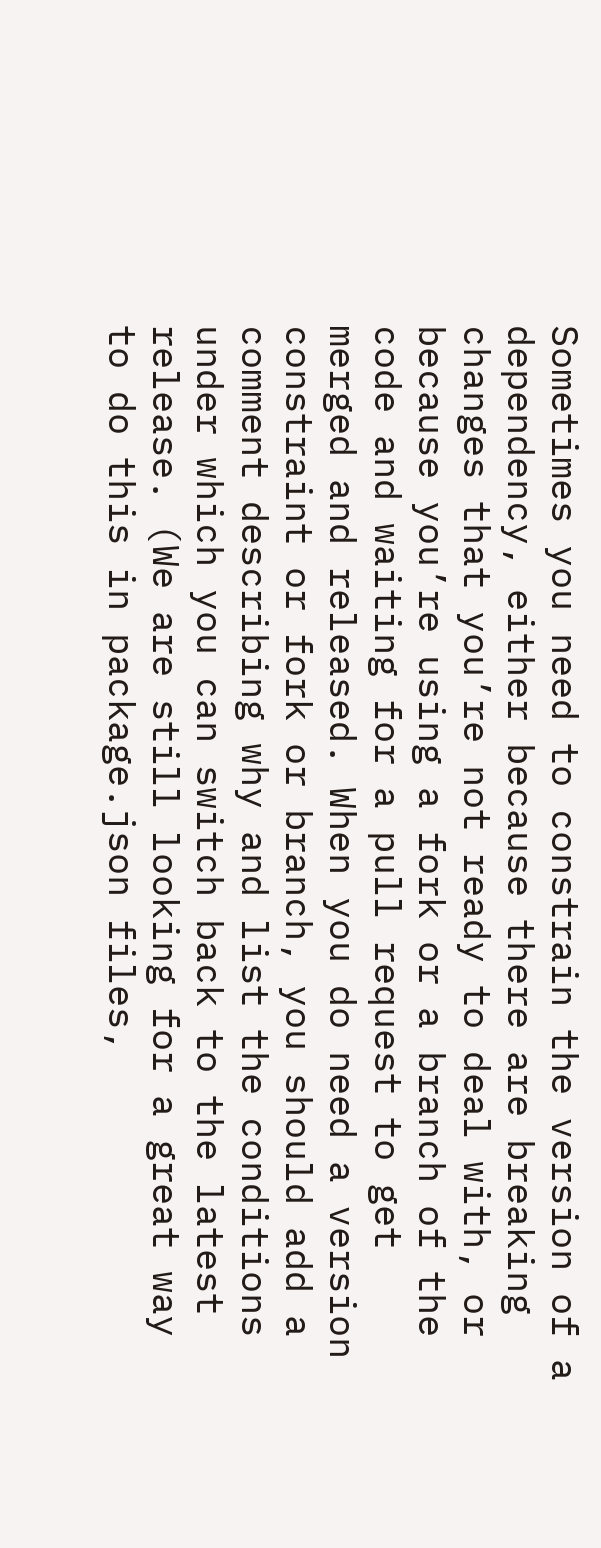Sometimes you need to constrain the version of a dependency, either because there are breaking changes that you’re not ready to deal with, or because you’re using a fork or a branch of the code and waiting for a pull request to get merged and released. When you do need a version constraint or fork or branch, you should add a comment describing why and list the conditions under which you can switch back to the latest release. (We are still looking for a great way to do this in package.json files,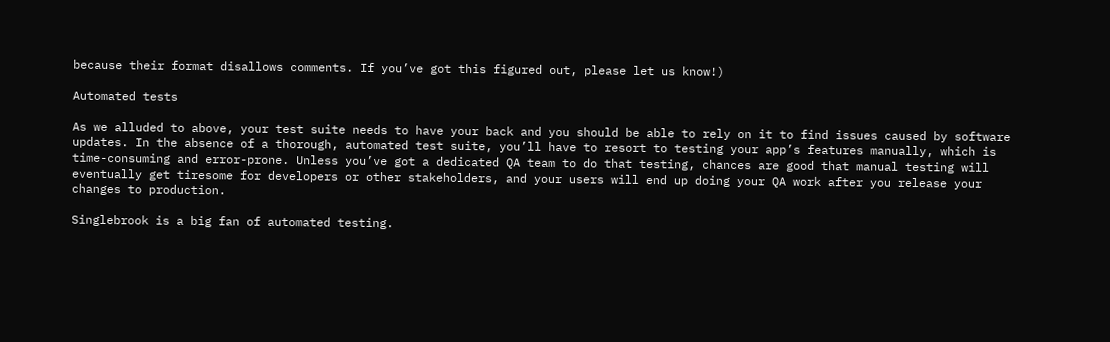because their format disallows comments. If you’ve got this figured out, please let us know!)

Automated tests

As we alluded to above, your test suite needs to have your back and you should be able to rely on it to find issues caused by software updates. In the absence of a thorough, automated test suite, you’ll have to resort to testing your app’s features manually, which is time-consuming and error-prone. Unless you’ve got a dedicated QA team to do that testing, chances are good that manual testing will eventually get tiresome for developers or other stakeholders, and your users will end up doing your QA work after you release your changes to production.

Singlebrook is a big fan of automated testing.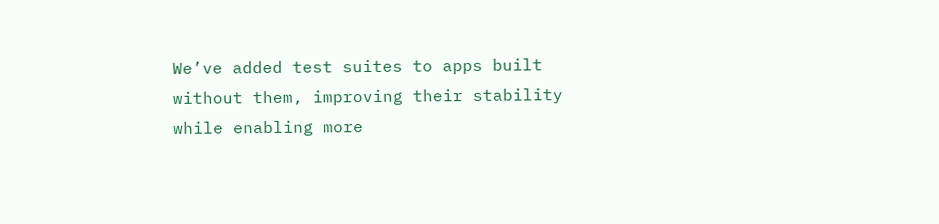We’ve added test suites to apps built without them, improving their stability while enabling more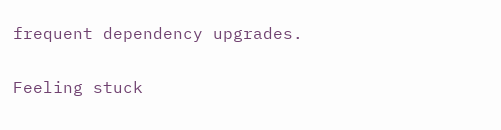frequent dependency upgrades.

Feeling stuck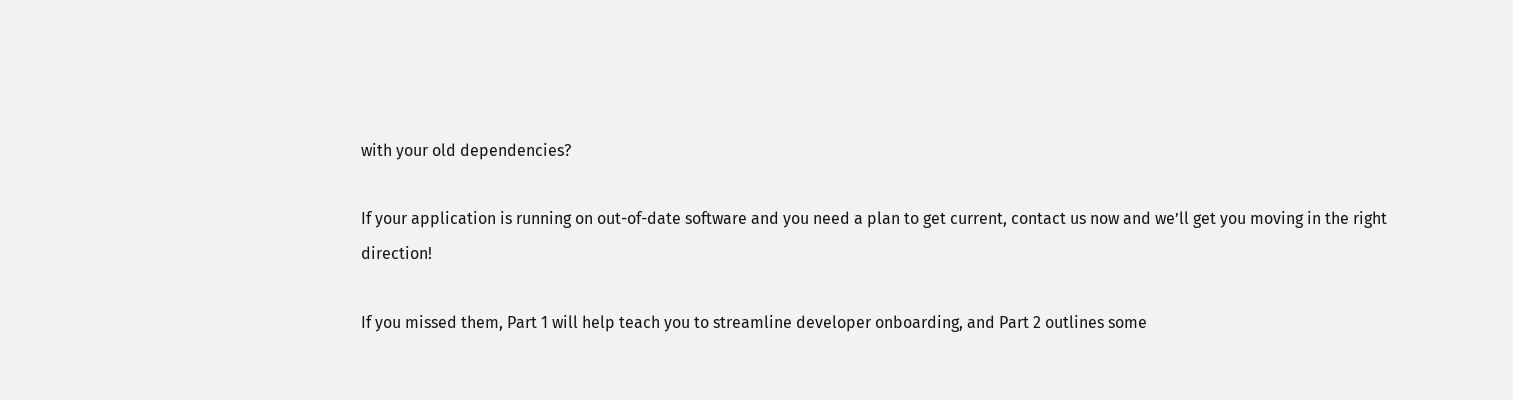with your old dependencies?

If your application is running on out-of-date software and you need a plan to get current, contact us now and we’ll get you moving in the right direction!

If you missed them, Part 1 will help teach you to streamline developer onboarding, and Part 2 outlines some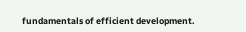fundamentals of efficient development.